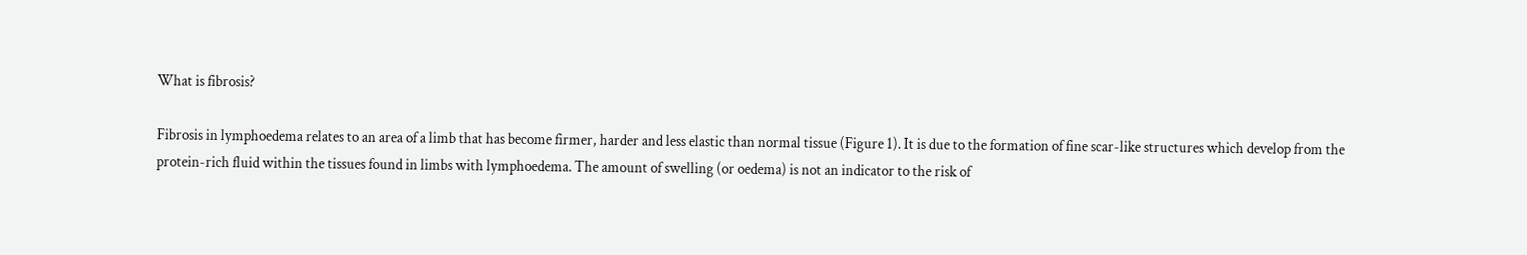What is fibrosis?

Fibrosis in lymphoedema relates to an area of a limb that has become firmer, harder and less elastic than normal tissue (Figure 1). It is due to the formation of fine scar-like structures which develop from the protein-rich fluid within the tissues found in limbs with lymphoedema. The amount of swelling (or oedema) is not an indicator to the risk of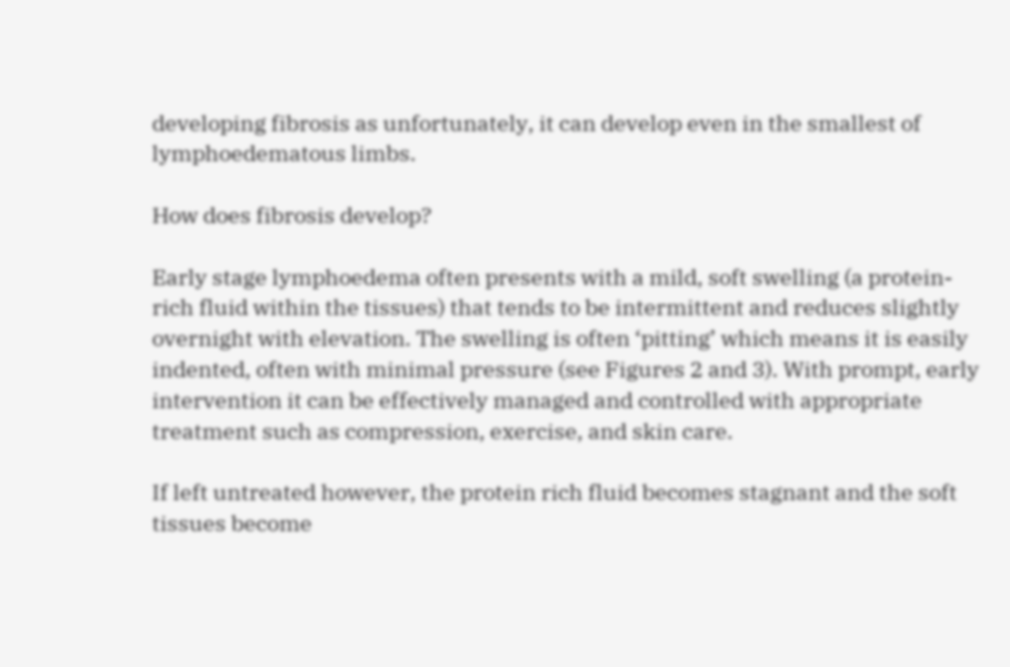developing fibrosis as unfortunately, it can develop even in the smallest of lymphoedematous limbs.

How does fibrosis develop?

Early stage lymphoedema often presents with a mild, soft swelling (a protein-rich fluid within the tissues) that tends to be intermittent and reduces slightly overnight with elevation. The swelling is often ‘pitting’ which means it is easily indented, often with minimal pressure (see Figures 2 and 3). With prompt, early intervention it can be effectively managed and controlled with appropriate treatment such as compression, exercise, and skin care.

If left untreated however, the protein rich fluid becomes stagnant and the soft tissues become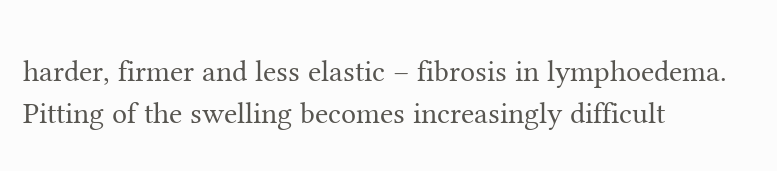harder, firmer and less elastic – fibrosis in lymphoedema. Pitting of the swelling becomes increasingly difficult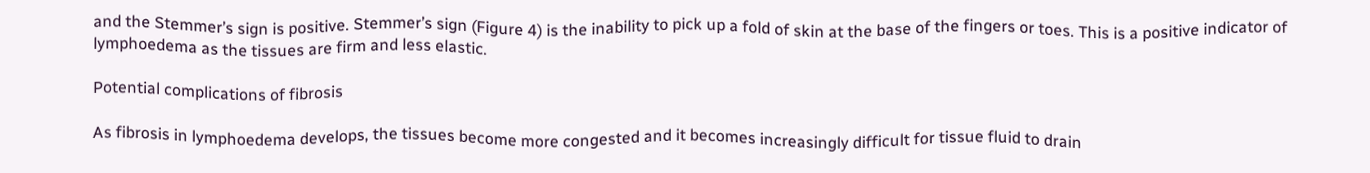and the Stemmer’s sign is positive. Stemmer’s sign (Figure 4) is the inability to pick up a fold of skin at the base of the fingers or toes. This is a positive indicator of lymphoedema as the tissues are firm and less elastic.

Potential complications of fibrosis

As fibrosis in lymphoedema develops, the tissues become more congested and it becomes increasingly difficult for tissue fluid to drain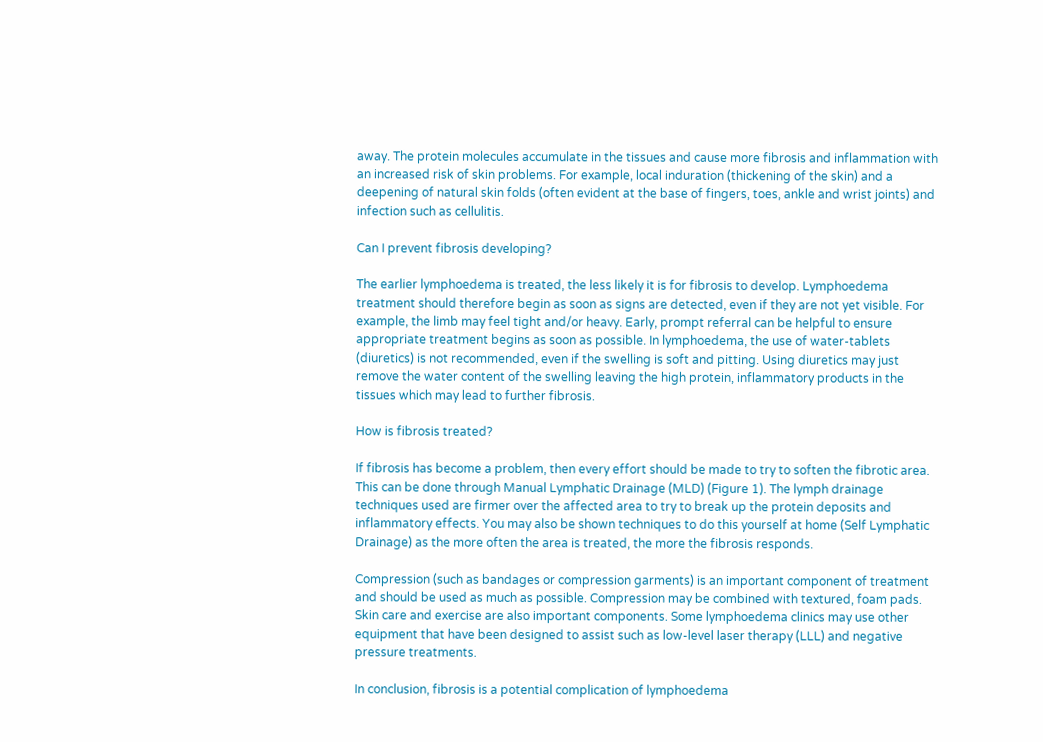away. The protein molecules accumulate in the tissues and cause more fibrosis and inflammation with an increased risk of skin problems. For example, local induration (thickening of the skin) and a deepening of natural skin folds (often evident at the base of fingers, toes, ankle and wrist joints) and infection such as cellulitis.

Can I prevent fibrosis developing?

The earlier lymphoedema is treated, the less likely it is for fibrosis to develop. Lymphoedema treatment should therefore begin as soon as signs are detected, even if they are not yet visible. For example, the limb may feel tight and/or heavy. Early, prompt referral can be helpful to ensure appropriate treatment begins as soon as possible. In lymphoedema, the use of water-tablets (diuretics) is not recommended, even if the swelling is soft and pitting. Using diuretics may just remove the water content of the swelling leaving the high protein, inflammatory products in the tissues which may lead to further fibrosis.

How is fibrosis treated?

If fibrosis has become a problem, then every effort should be made to try to soften the fibrotic area. This can be done through Manual Lymphatic Drainage (MLD) (Figure 1). The lymph drainage techniques used are firmer over the affected area to try to break up the protein deposits and inflammatory effects. You may also be shown techniques to do this yourself at home (Self Lymphatic Drainage) as the more often the area is treated, the more the fibrosis responds.

Compression (such as bandages or compression garments) is an important component of treatment and should be used as much as possible. Compression may be combined with textured, foam pads. Skin care and exercise are also important components. Some lymphoedema clinics may use other equipment that have been designed to assist such as low-level laser therapy (LLL) and negative pressure treatments.

In conclusion, fibrosis is a potential complication of lymphoedema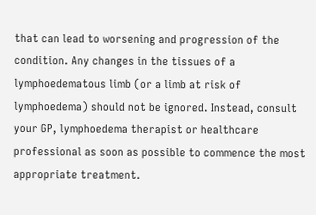that can lead to worsening and progression of the condition. Any changes in the tissues of a lymphoedematous limb (or a limb at risk of lymphoedema) should not be ignored. Instead, consult your GP, lymphoedema therapist or healthcare professional as soon as possible to commence the most appropriate treatment.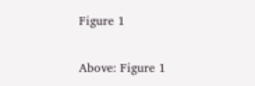Figure 1

Above: Figure 1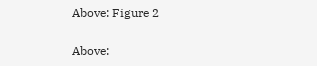Above: Figure 2

Above: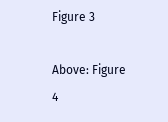Figure 3

Above: Figure 4